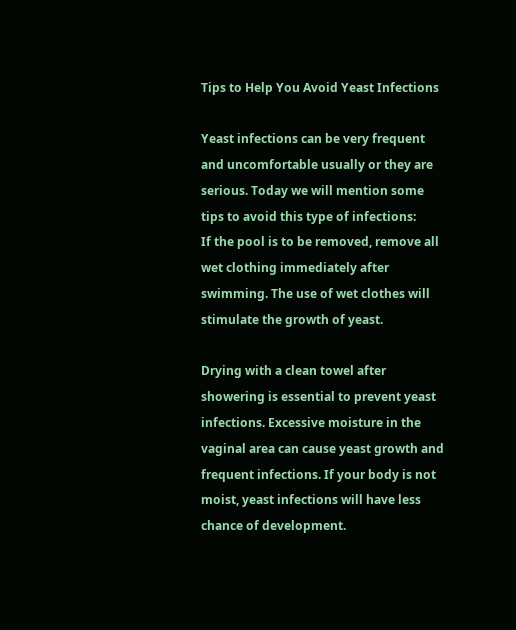Tips to Help You Avoid Yeast Infections

Yeast infections can be very frequent and uncomfortable usually or they are serious. Today we will mention some tips to avoid this type of infections:
If the pool is to be removed, remove all wet clothing immediately after swimming. The use of wet clothes will stimulate the growth of yeast.

Drying with a clean towel after showering is essential to prevent yeast infections. Excessive moisture in the vaginal area can cause yeast growth and frequent infections. If your body is not moist, yeast infections will have less chance of development.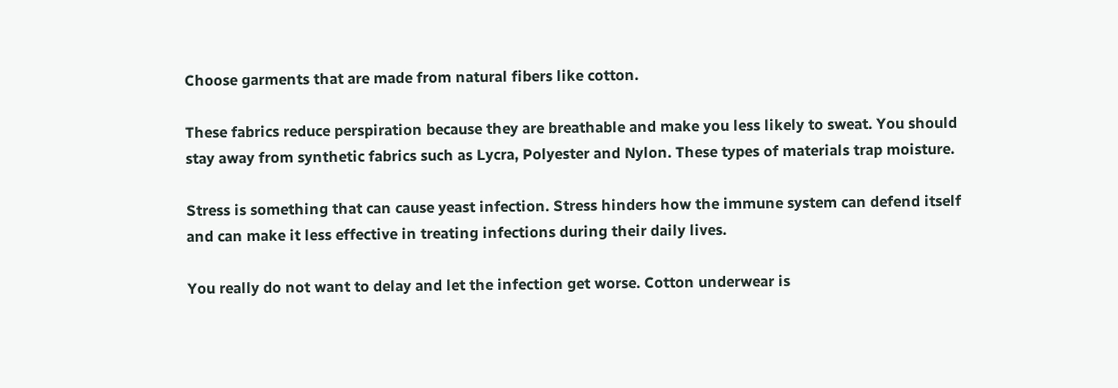Choose garments that are made from natural fibers like cotton.

These fabrics reduce perspiration because they are breathable and make you less likely to sweat. You should stay away from synthetic fabrics such as Lycra, Polyester and Nylon. These types of materials trap moisture.

Stress is something that can cause yeast infection. Stress hinders how the immune system can defend itself and can make it less effective in treating infections during their daily lives.

You really do not want to delay and let the infection get worse. Cotton underwear is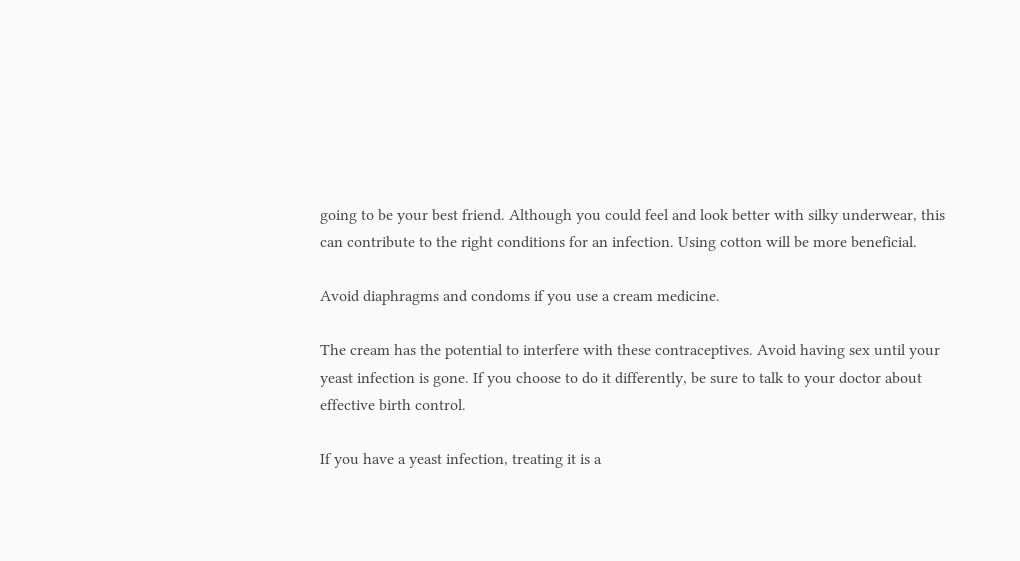going to be your best friend. Although you could feel and look better with silky underwear, this can contribute to the right conditions for an infection. Using cotton will be more beneficial.

Avoid diaphragms and condoms if you use a cream medicine.

The cream has the potential to interfere with these contraceptives. Avoid having sex until your yeast infection is gone. If you choose to do it differently, be sure to talk to your doctor about effective birth control.

If you have a yeast infection, treating it is a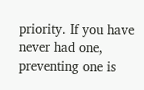priority. If you have never had one, preventing one is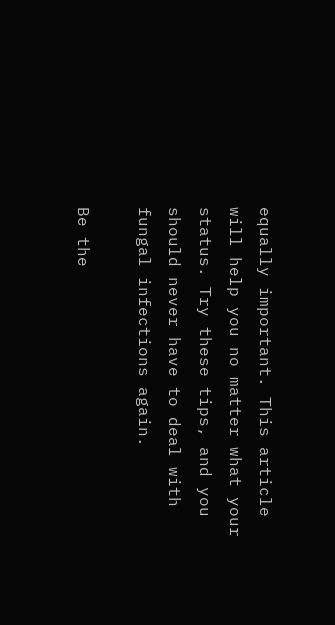equally important. This article will help you no matter what your status. Try these tips, and you should never have to deal with fungal infections again.

Be the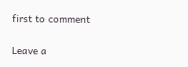first to comment

Leave a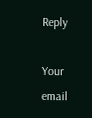Reply

Your email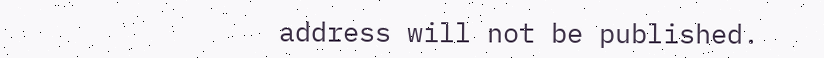address will not be published.